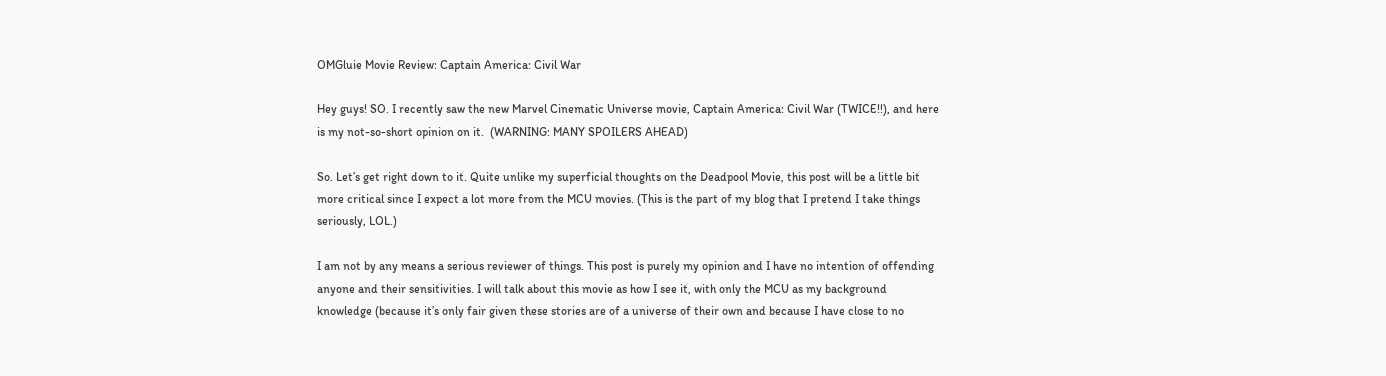OMGluie Movie Review: Captain America: Civil War

Hey guys! SO. I recently saw the new Marvel Cinematic Universe movie, Captain America: Civil War (TWICE!!), and here is my not-so-short opinion on it.  (WARNING: MANY SPOILERS AHEAD)

So. Let’s get right down to it. Quite unlike my superficial thoughts on the Deadpool Movie, this post will be a little bit more critical since I expect a lot more from the MCU movies. (This is the part of my blog that I pretend I take things seriously, LOL.)

I am not by any means a serious reviewer of things. This post is purely my opinion and I have no intention of offending anyone and their sensitivities. I will talk about this movie as how I see it, with only the MCU as my background knowledge (because it’s only fair given these stories are of a universe of their own and because I have close to no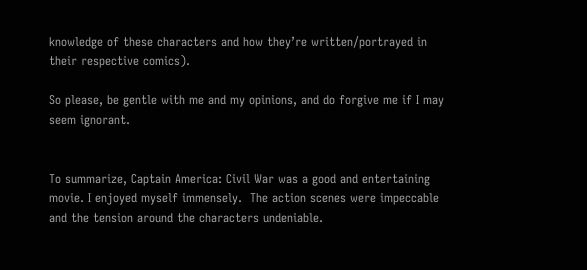knowledge of these characters and how they’re written/portrayed in their respective comics).

So please, be gentle with me and my opinions, and do forgive me if I may seem ignorant.


To summarize, Captain America: Civil War was a good and entertaining movie. I enjoyed myself immensely.  The action scenes were impeccable and the tension around the characters undeniable.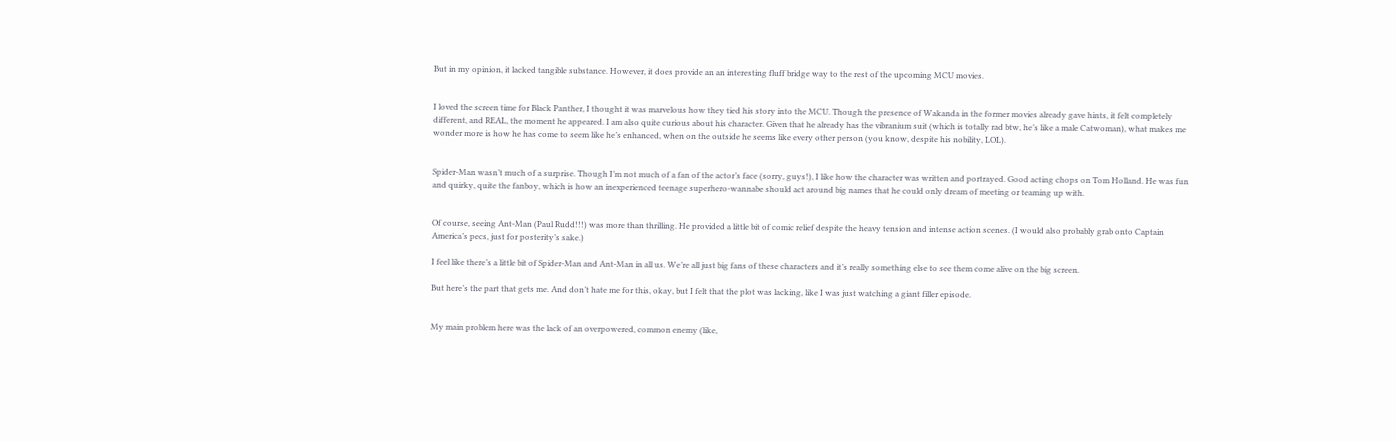But in my opinion, it lacked tangible substance. However, it does provide an an interesting fluff bridge way to the rest of the upcoming MCU movies.


I loved the screen time for Black Panther, I thought it was marvelous how they tied his story into the MCU. Though the presence of Wakanda in the former movies already gave hints, it felt completely different, and REAL, the moment he appeared. I am also quite curious about his character. Given that he already has the vibranium suit (which is totally rad btw, he’s like a male Catwoman), what makes me wonder more is how he has come to seem like he’s enhanced, when on the outside he seems like every other person (you know, despite his nobility, LOL).


Spider-Man wasn’t much of a surprise. Though I’m not much of a fan of the actor’s face (sorry, guys!), I like how the character was written and portrayed. Good acting chops on Tom Holland. He was fun and quirky, quite the fanboy, which is how an inexperienced teenage superhero-wannabe should act around big names that he could only dream of meeting or teaming up with.


Of course, seeing Ant-Man (Paul Rudd!!!) was more than thrilling. He provided a little bit of comic relief despite the heavy tension and intense action scenes. (I would also probably grab onto Captain America’s pecs, just for posterity’s sake.)

I feel like there’s a little bit of Spider-Man and Ant-Man in all us. We’re all just big fans of these characters and it’s really something else to see them come alive on the big screen.

But here’s the part that gets me. And don’t hate me for this, okay, but I felt that the plot was lacking, like I was just watching a giant filler episode.


My main problem here was the lack of an overpowered, common enemy (like,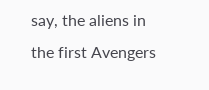say, the aliens in the first Avengers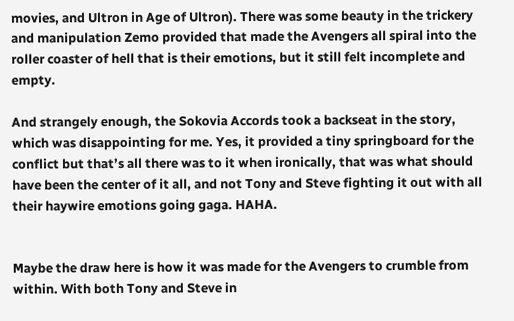movies, and Ultron in Age of Ultron). There was some beauty in the trickery and manipulation Zemo provided that made the Avengers all spiral into the roller coaster of hell that is their emotions, but it still felt incomplete and empty.

And strangely enough, the Sokovia Accords took a backseat in the story, which was disappointing for me. Yes, it provided a tiny springboard for the conflict but that’s all there was to it when ironically, that was what should have been the center of it all, and not Tony and Steve fighting it out with all their haywire emotions going gaga. HAHA.


Maybe the draw here is how it was made for the Avengers to crumble from within. With both Tony and Steve in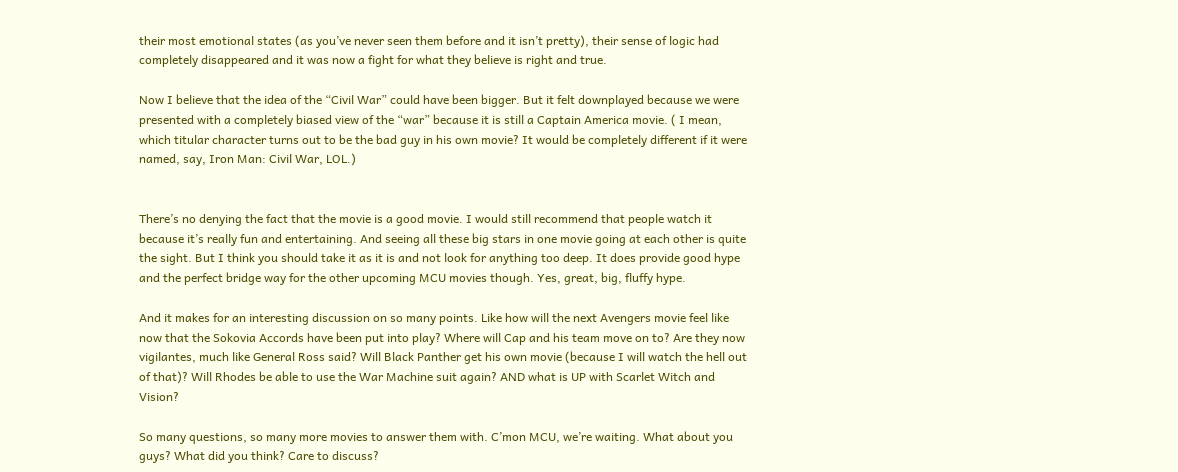their most emotional states (as you’ve never seen them before and it isn’t pretty), their sense of logic had completely disappeared and it was now a fight for what they believe is right and true.

Now I believe that the idea of the “Civil War” could have been bigger. But it felt downplayed because we were presented with a completely biased view of the “war” because it is still a Captain America movie. ( I mean, which titular character turns out to be the bad guy in his own movie? It would be completely different if it were named, say, Iron Man: Civil War, LOL.)


There’s no denying the fact that the movie is a good movie. I would still recommend that people watch it because it’s really fun and entertaining. And seeing all these big stars in one movie going at each other is quite the sight. But I think you should take it as it is and not look for anything too deep. It does provide good hype and the perfect bridge way for the other upcoming MCU movies though. Yes, great, big, fluffy hype.

And it makes for an interesting discussion on so many points. Like how will the next Avengers movie feel like now that the Sokovia Accords have been put into play? Where will Cap and his team move on to? Are they now vigilantes, much like General Ross said? Will Black Panther get his own movie (because I will watch the hell out of that)? Will Rhodes be able to use the War Machine suit again? AND what is UP with Scarlet Witch and Vision?

So many questions, so many more movies to answer them with. C’mon MCU, we’re waiting. What about you guys? What did you think? Care to discuss?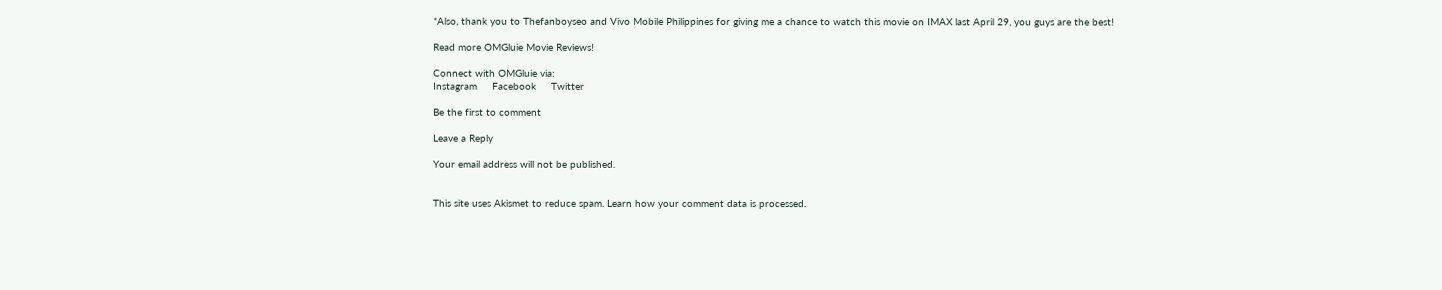*Also, thank you to Thefanboyseo and Vivo Mobile Philippines for giving me a chance to watch this movie on IMAX last April 29, you guys are the best!

Read more OMGluie Movie Reviews!

Connect with OMGluie via:
Instagram     Facebook     Twitter

Be the first to comment

Leave a Reply

Your email address will not be published.


This site uses Akismet to reduce spam. Learn how your comment data is processed.